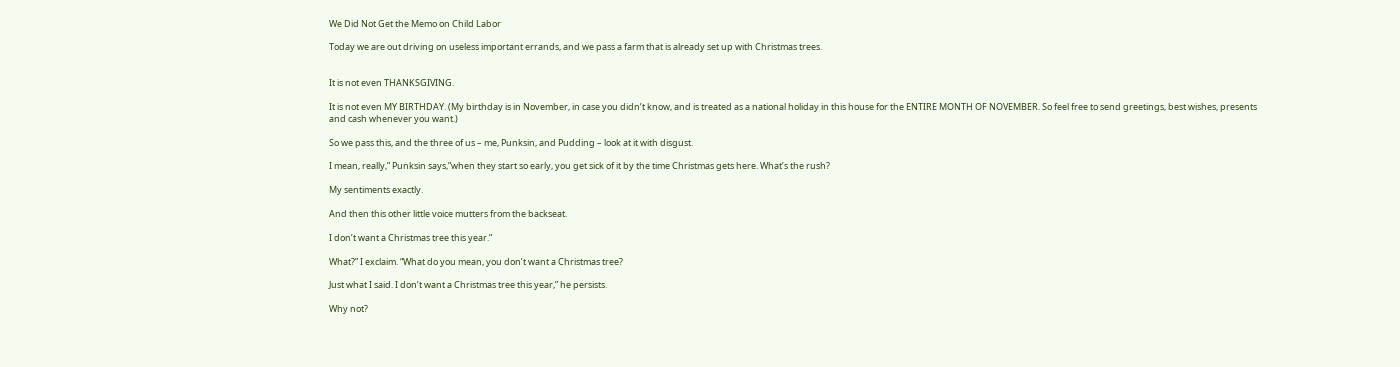We Did Not Get the Memo on Child Labor

Today we are out driving on useless important errands, and we pass a farm that is already set up with Christmas trees.


It is not even THANKSGIVING.

It is not even MY BIRTHDAY. (My birthday is in November, in case you didn’t know, and is treated as a national holiday in this house for the ENTIRE MONTH OF NOVEMBER. So feel free to send greetings, best wishes, presents and cash whenever you want.)

So we pass this, and the three of us – me, Punksin, and Pudding – look at it with disgust.

I mean, really,” Punksin says,”when they start so early, you get sick of it by the time Christmas gets here. What’s the rush?

My sentiments exactly.

And then this other little voice mutters from the backseat.

I don’t want a Christmas tree this year.”

What?” I exclaim. “What do you mean, you don’t want a Christmas tree?

Just what I said. I don’t want a Christmas tree this year,” he persists.

Why not?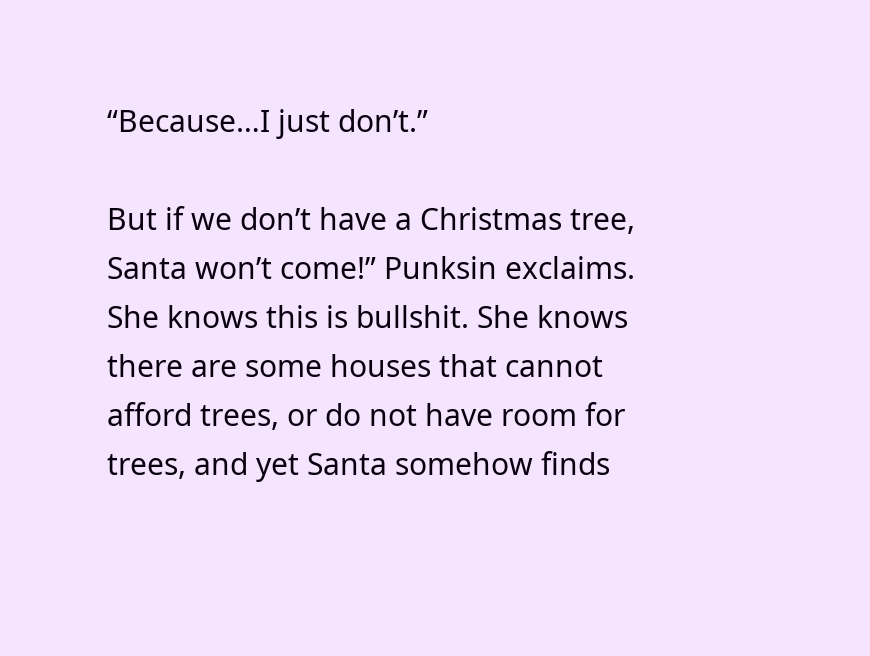“Because…I just don’t.”

But if we don’t have a Christmas tree, Santa won’t come!” Punksin exclaims. She knows this is bullshit. She knows there are some houses that cannot afford trees, or do not have room for trees, and yet Santa somehow finds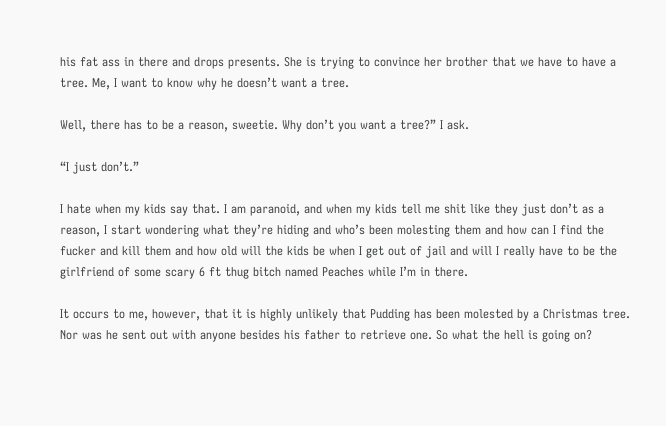his fat ass in there and drops presents. She is trying to convince her brother that we have to have a tree. Me, I want to know why he doesn’t want a tree.

Well, there has to be a reason, sweetie. Why don’t you want a tree?” I ask.

“I just don’t.”

I hate when my kids say that. I am paranoid, and when my kids tell me shit like they just don’t as a reason, I start wondering what they’re hiding and who’s been molesting them and how can I find the fucker and kill them and how old will the kids be when I get out of jail and will I really have to be the girlfriend of some scary 6 ft thug bitch named Peaches while I’m in there.

It occurs to me, however, that it is highly unlikely that Pudding has been molested by a Christmas tree. Nor was he sent out with anyone besides his father to retrieve one. So what the hell is going on?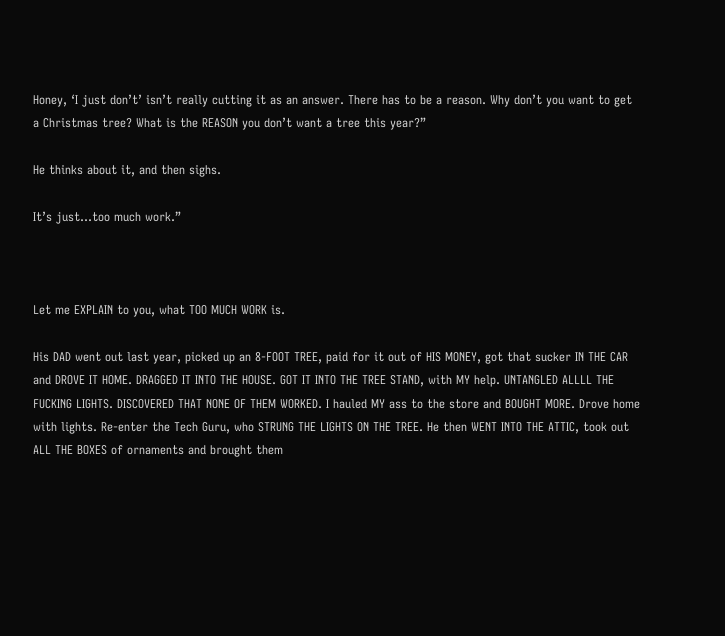Honey, ‘I just don’t’ isn’t really cutting it as an answer. There has to be a reason. Why don’t you want to get a Christmas tree? What is the REASON you don’t want a tree this year?”

He thinks about it, and then sighs.

It’s just…too much work.”



Let me EXPLAIN to you, what TOO MUCH WORK is.

His DAD went out last year, picked up an 8-FOOT TREE, paid for it out of HIS MONEY, got that sucker IN THE CAR and DROVE IT HOME. DRAGGED IT INTO THE HOUSE. GOT IT INTO THE TREE STAND, with MY help. UNTANGLED ALLLL THE FUCKING LIGHTS. DISCOVERED THAT NONE OF THEM WORKED. I hauled MY ass to the store and BOUGHT MORE. Drove home with lights. Re-enter the Tech Guru, who STRUNG THE LIGHTS ON THE TREE. He then WENT INTO THE ATTIC, took out ALL THE BOXES of ornaments and brought them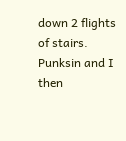down 2 flights of stairs. Punksin and I then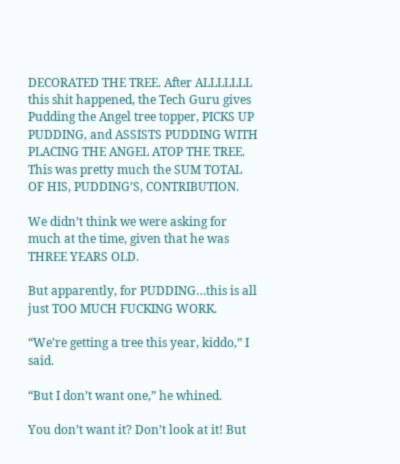DECORATED THE TREE. After ALLLLLLL this shit happened, the Tech Guru gives Pudding the Angel tree topper, PICKS UP PUDDING, and ASSISTS PUDDING WITH PLACING THE ANGEL ATOP THE TREE. This was pretty much the SUM TOTAL OF HIS, PUDDING’S, CONTRIBUTION.

We didn’t think we were asking for much at the time, given that he was THREE YEARS OLD.

But apparently, for PUDDING…this is all just TOO MUCH FUCKING WORK.

“We’re getting a tree this year, kiddo,” I said.

“But I don’t want one,” he whined.

You don’t want it? Don’t look at it! But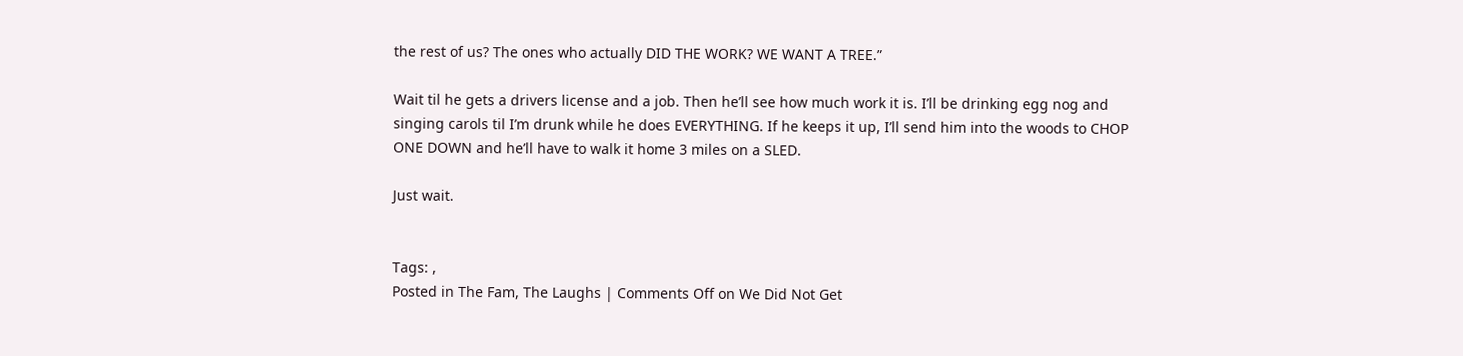the rest of us? The ones who actually DID THE WORK? WE WANT A TREE.”

Wait til he gets a drivers license and a job. Then he’ll see how much work it is. I’ll be drinking egg nog and singing carols til I’m drunk while he does EVERYTHING. If he keeps it up, I’ll send him into the woods to CHOP ONE DOWN and he’ll have to walk it home 3 miles on a SLED.

Just wait.


Tags: ,
Posted in The Fam, The Laughs | Comments Off on We Did Not Get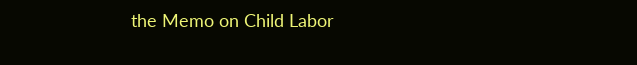the Memo on Child Labor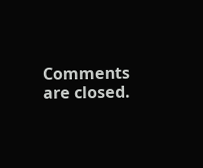Comments are closed.